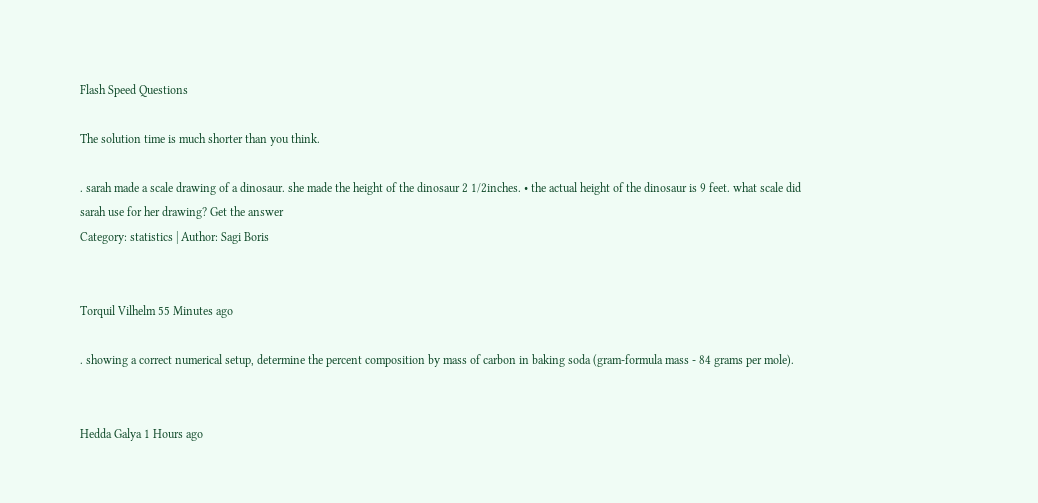Flash Speed Questions

The solution time is much shorter than you think.

. sarah made a scale drawing of a dinosaur. she made the height of the dinosaur 2 1/2inches. • the actual height of the dinosaur is 9 feet. what scale did sarah use for her drawing? Get the answer
Category: statistics | Author: Sagi Boris


Torquil Vilhelm 55 Minutes ago

. showing a correct numerical setup, determine the percent composition by mass of carbon in baking soda (gram-formula mass - 84 grams per mole).


Hedda Galya 1 Hours ago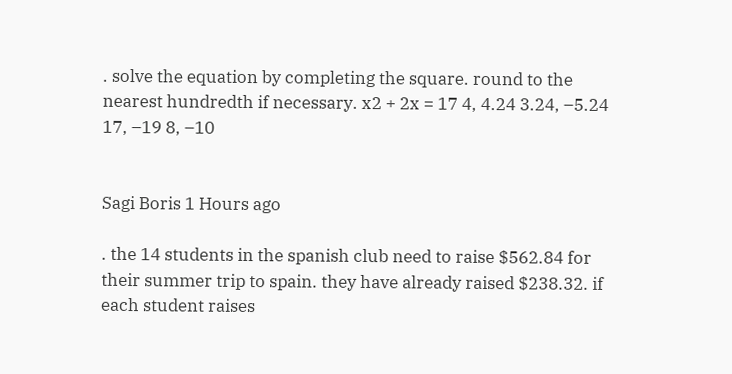. solve the equation by completing the square. round to the nearest hundredth if necessary. x2 + 2x = 17 4, 4.24 3.24, –5.24 17, –19 8, –10


Sagi Boris 1 Hours ago

. the 14 students in the spanish club need to raise $562.84 for their summer trip to spain. they have already raised $238.32. if each student raises